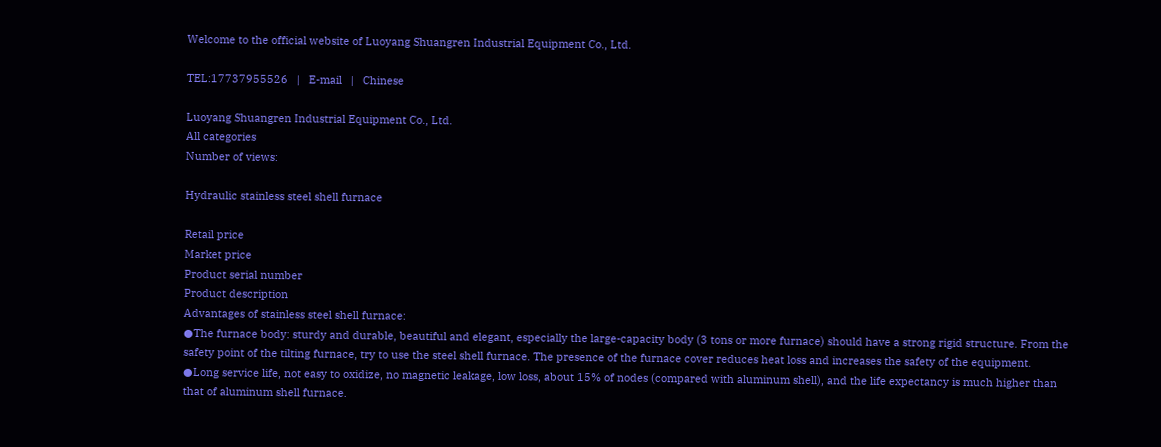Welcome to the official website of Luoyang Shuangren Industrial Equipment Co., Ltd.

TEL:17737955526   |   E-mail   |   Chinese

Luoyang Shuangren Industrial Equipment Co., Ltd.
All categories
Number of views:

Hydraulic stainless steel shell furnace

Retail price
Market price
Product serial number
Product description
Advantages of stainless steel shell furnace:
●The furnace body: sturdy and durable, beautiful and elegant, especially the large-capacity body (3 tons or more furnace) should have a strong rigid structure. From the safety point of the tilting furnace, try to use the steel shell furnace. The presence of the furnace cover reduces heat loss and increases the safety of the equipment.
●Long service life, not easy to oxidize, no magnetic leakage, low loss, about 15% of nodes (compared with aluminum shell), and the life expectancy is much higher than that of aluminum shell furnace.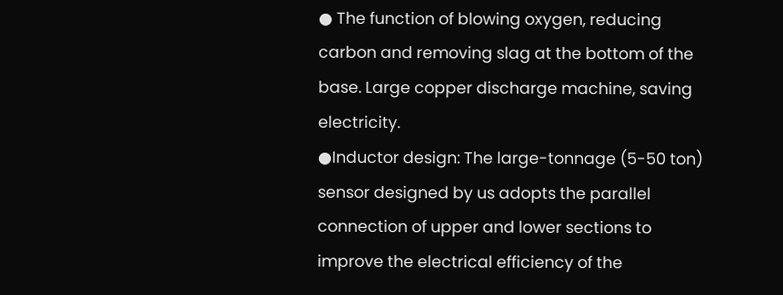● The function of blowing oxygen, reducing carbon and removing slag at the bottom of the base. Large copper discharge machine, saving electricity.
●Inductor design: The large-tonnage (5-50 ton) sensor designed by us adopts the parallel connection of upper and lower sections to improve the electrical efficiency of the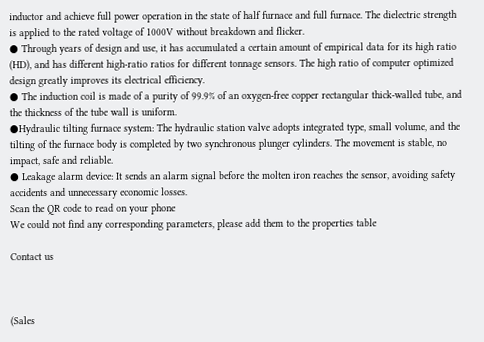inductor and achieve full power operation in the state of half furnace and full furnace. The dielectric strength is applied to the rated voltage of 1000V without breakdown and flicker.
● Through years of design and use, it has accumulated a certain amount of empirical data for its high ratio (HD), and has different high-ratio ratios for different tonnage sensors. The high ratio of computer optimized design greatly improves its electrical efficiency.
● The induction coil is made of a purity of 99.9% of an oxygen-free copper rectangular thick-walled tube, and the thickness of the tube wall is uniform.
●Hydraulic tilting furnace system: The hydraulic station valve adopts integrated type, small volume, and the tilting of the furnace body is completed by two synchronous plunger cylinders. The movement is stable, no impact, safe and reliable.
● Leakage alarm device: It sends an alarm signal before the molten iron reaches the sensor, avoiding safety accidents and unnecessary economic losses.
Scan the QR code to read on your phone
We could not find any corresponding parameters, please add them to the properties table

Contact us



(Sales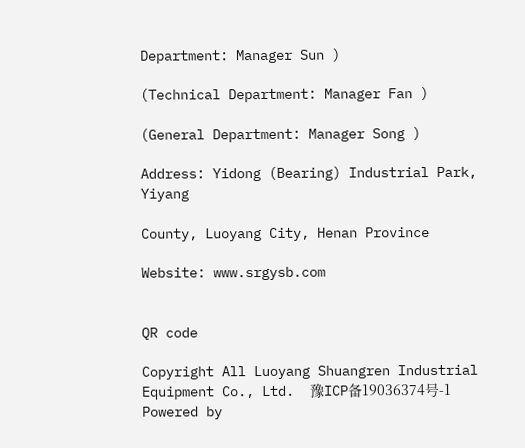Department: Manager Sun )

(Technical Department: Manager Fan )

(General Department: Manager Song )

Address: Yidong (Bearing) Industrial Park, Yiyang

County, Luoyang City, Henan Province

Website: www.srgysb.com


QR code

Copyright All Luoyang Shuangren Industrial Equipment Co., Ltd.  豫ICP备19036374号-1   Powered by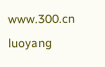www.300.cn   luoyang